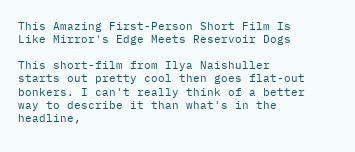This Amazing First-Person Short Film Is Like Mirror's Edge Meets Reservoir Dogs

This short-film from Ilya Naishuller starts out pretty cool then goes flat-out bonkers. I can't really think of a better way to describe it than what's in the headline,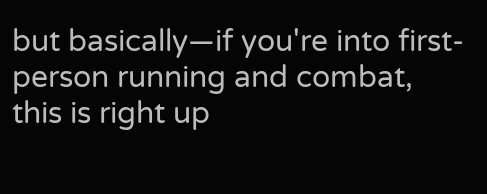but basically—if you're into first-person running and combat, this is right up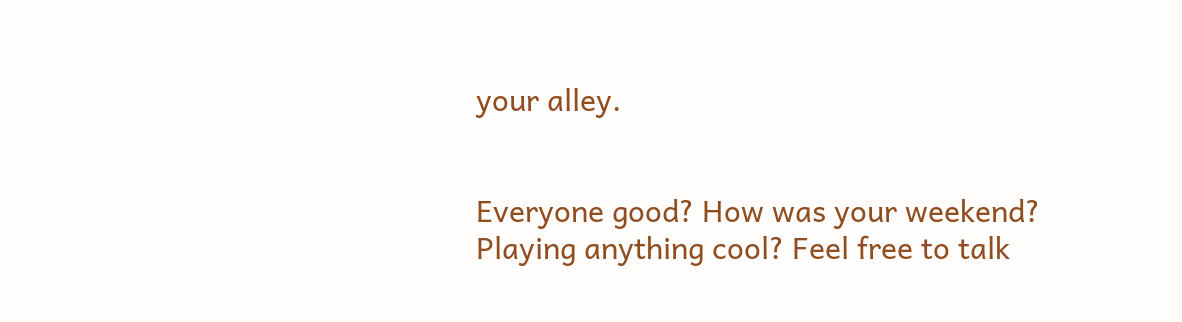your alley.


Everyone good? How was your weekend? Playing anything cool? Feel free to talk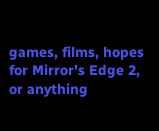games, films, hopes for Mirror's Edge 2, or anything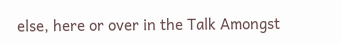else, here or over in the Talk Amongst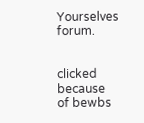Yourselves forum.


clicked because of bewbs